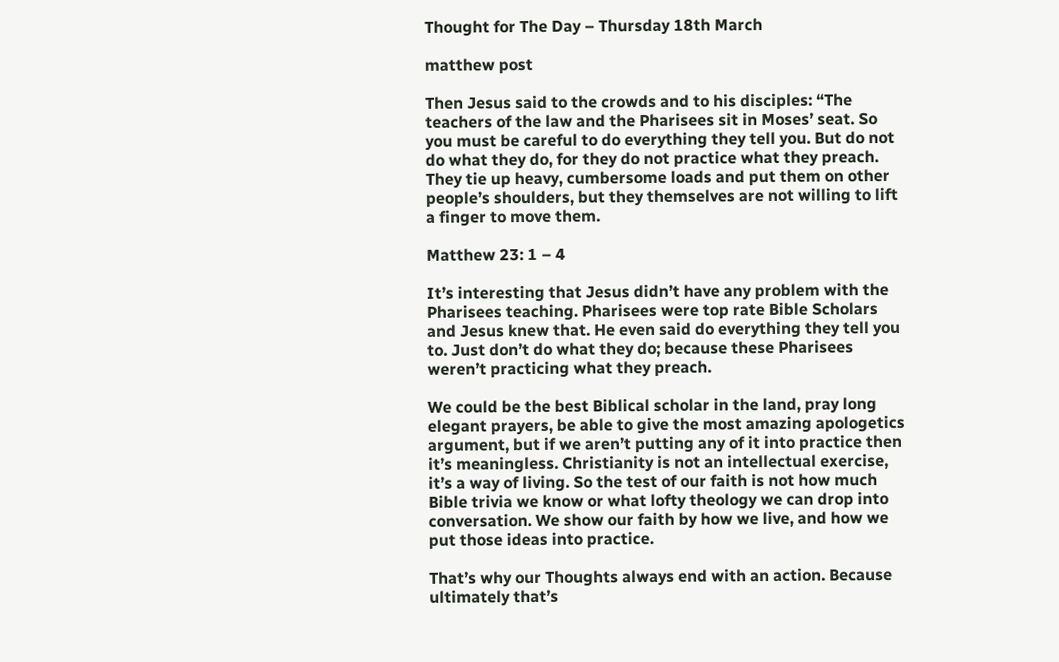Thought for The Day – Thursday 18th March

matthew post

Then Jesus said to the crowds and to his disciples: “The teachers of the law and the Pharisees sit in Moses’ seat. So you must be careful to do everything they tell you. But do not do what they do, for they do not practice what they preach. They tie up heavy, cumbersome loads and put them on other people’s shoulders, but they themselves are not willing to lift a finger to move them.

Matthew 23: 1 – 4

It’s interesting that Jesus didn’t have any problem with the Pharisees teaching. Pharisees were top rate Bible Scholars and Jesus knew that. He even said do everything they tell you to. Just don’t do what they do; because these Pharisees weren’t practicing what they preach.

We could be the best Biblical scholar in the land, pray long elegant prayers, be able to give the most amazing apologetics argument, but if we aren’t putting any of it into practice then it’s meaningless. Christianity is not an intellectual exercise, it’s a way of living. So the test of our faith is not how much Bible trivia we know or what lofty theology we can drop into conversation. We show our faith by how we live, and how we put those ideas into practice.

That’s why our Thoughts always end with an action. Because ultimately that’s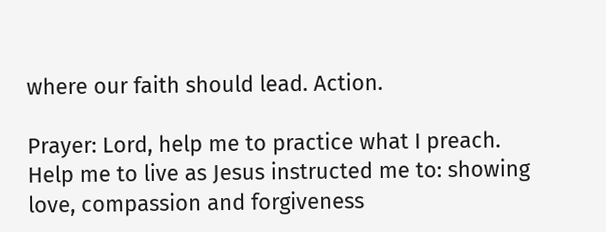where our faith should lead. Action.

Prayer: Lord, help me to practice what I preach. Help me to live as Jesus instructed me to: showing love, compassion and forgiveness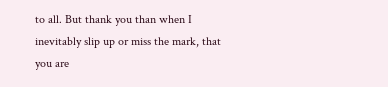to all. But thank you than when I inevitably slip up or miss the mark, that you are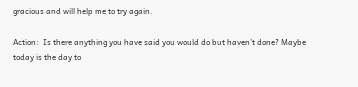gracious and will help me to try again.

Action:  Is there anything you have said you would do but haven’t done? Maybe today is the day to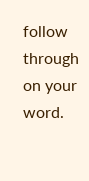follow through on your word.